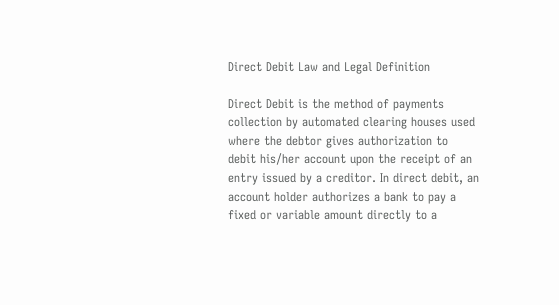Direct Debit Law and Legal Definition

Direct Debit is the method of payments collection by automated clearing houses used where the debtor gives authorization to debit his/her account upon the receipt of an entry issued by a creditor. In direct debit, an account holder authorizes a bank to pay a fixed or variable amount directly to a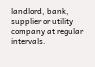landlord, bank, supplier or utility company at regular intervals.